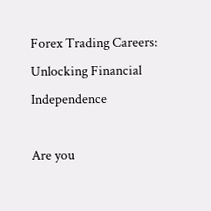Forex Trading Careers: Unlocking Financial Independence

Are you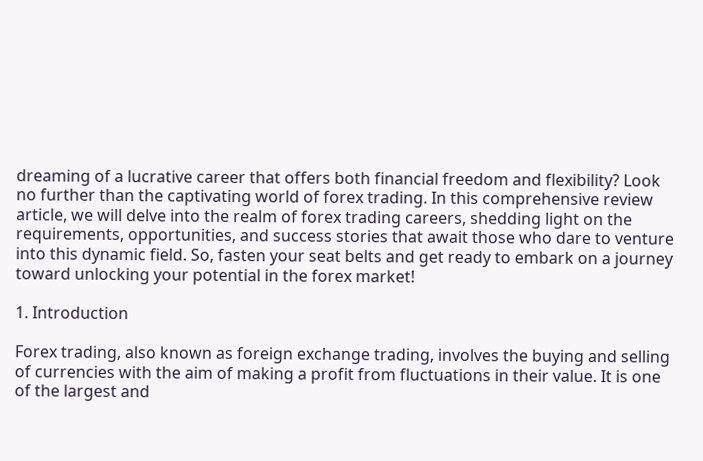dreaming of a lucrative career that offers both financial freedom and flexibility? Look no further than the captivating world of forex trading. In this comprehensive review article, we will delve into the realm of forex trading careers, shedding light on the requirements, opportunities, and success stories that await those who dare to venture into this dynamic field. So, fasten your seat belts and get ready to embark on a journey toward unlocking your potential in the forex market!

1. Introduction

Forex trading, also known as foreign exchange trading, involves the buying and selling of currencies with the aim of making a profit from fluctuations in their value. It is one of the largest and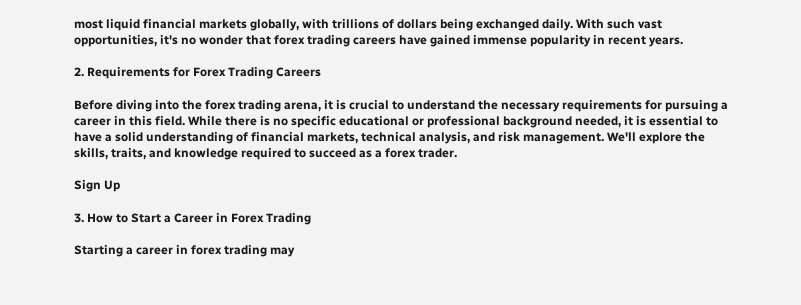most liquid financial markets globally, with trillions of dollars being exchanged daily. With such vast opportunities, it's no wonder that forex trading careers have gained immense popularity in recent years.

2. Requirements for Forex Trading Careers

Before diving into the forex trading arena, it is crucial to understand the necessary requirements for pursuing a career in this field. While there is no specific educational or professional background needed, it is essential to have a solid understanding of financial markets, technical analysis, and risk management. We'll explore the skills, traits, and knowledge required to succeed as a forex trader.

Sign Up

3. How to Start a Career in Forex Trading

Starting a career in forex trading may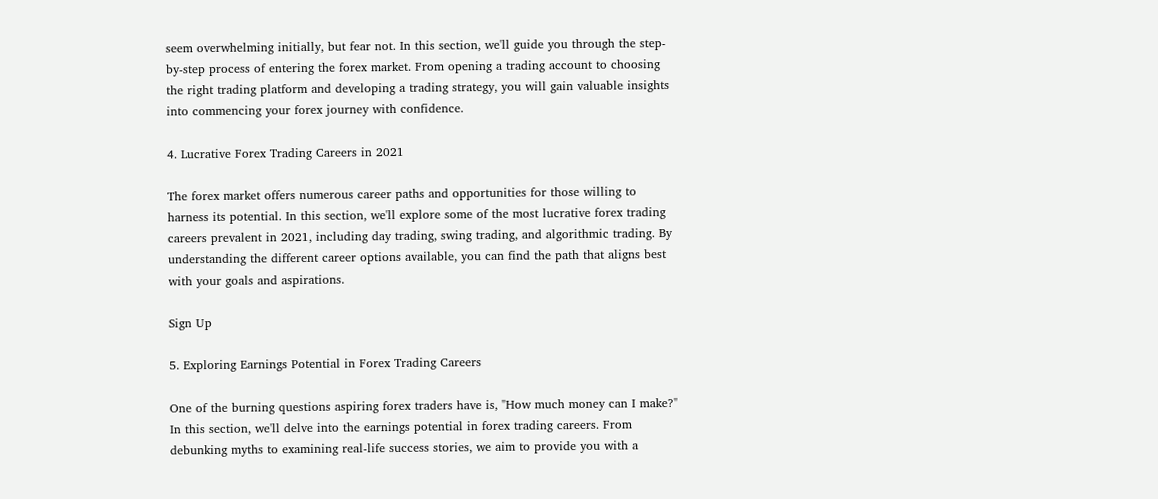seem overwhelming initially, but fear not. In this section, we'll guide you through the step-by-step process of entering the forex market. From opening a trading account to choosing the right trading platform and developing a trading strategy, you will gain valuable insights into commencing your forex journey with confidence.

4. Lucrative Forex Trading Careers in 2021

The forex market offers numerous career paths and opportunities for those willing to harness its potential. In this section, we'll explore some of the most lucrative forex trading careers prevalent in 2021, including day trading, swing trading, and algorithmic trading. By understanding the different career options available, you can find the path that aligns best with your goals and aspirations.

Sign Up

5. Exploring Earnings Potential in Forex Trading Careers

One of the burning questions aspiring forex traders have is, "How much money can I make?" In this section, we'll delve into the earnings potential in forex trading careers. From debunking myths to examining real-life success stories, we aim to provide you with a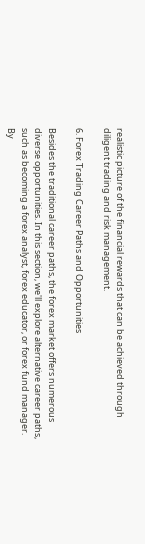realistic picture of the financial rewards that can be achieved through diligent trading and risk management.

6. Forex Trading Career Paths and Opportunities

Besides the traditional career paths, the forex market offers numerous diverse opportunities. In this section, we'll explore alternative career paths, such as becoming a forex analyst, forex educator, or forex fund manager. By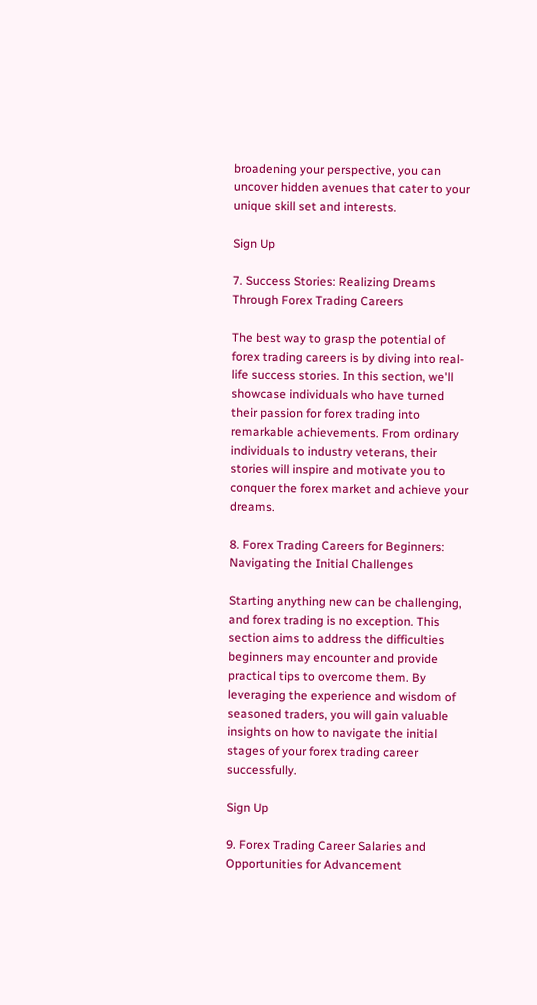broadening your perspective, you can uncover hidden avenues that cater to your unique skill set and interests.

Sign Up

7. Success Stories: Realizing Dreams Through Forex Trading Careers

The best way to grasp the potential of forex trading careers is by diving into real-life success stories. In this section, we'll showcase individuals who have turned their passion for forex trading into remarkable achievements. From ordinary individuals to industry veterans, their stories will inspire and motivate you to conquer the forex market and achieve your dreams.

8. Forex Trading Careers for Beginners: Navigating the Initial Challenges

Starting anything new can be challenging, and forex trading is no exception. This section aims to address the difficulties beginners may encounter and provide practical tips to overcome them. By leveraging the experience and wisdom of seasoned traders, you will gain valuable insights on how to navigate the initial stages of your forex trading career successfully.

Sign Up

9. Forex Trading Career Salaries and Opportunities for Advancement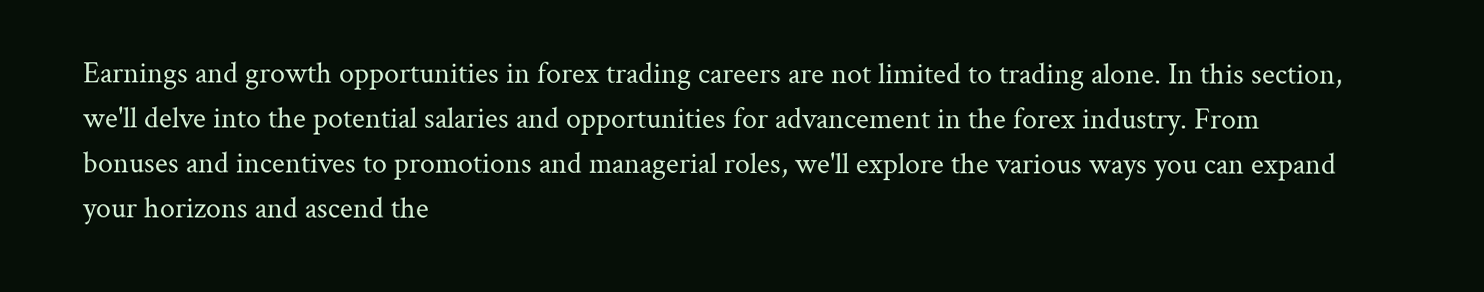Earnings and growth opportunities in forex trading careers are not limited to trading alone. In this section, we'll delve into the potential salaries and opportunities for advancement in the forex industry. From bonuses and incentives to promotions and managerial roles, we'll explore the various ways you can expand your horizons and ascend the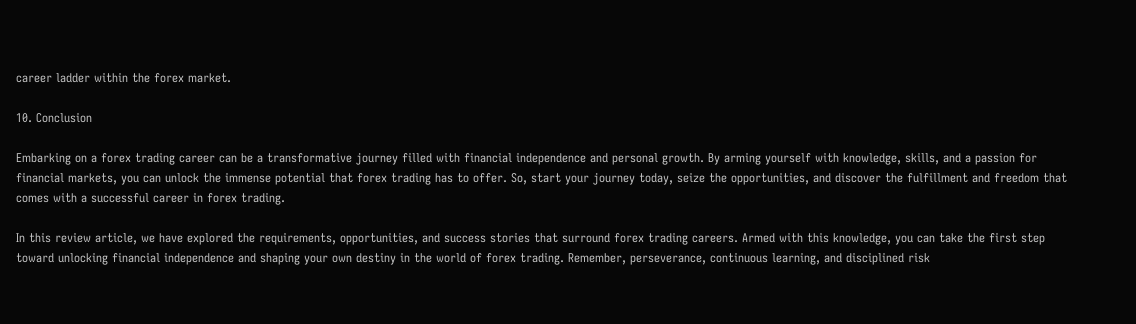career ladder within the forex market.

10. Conclusion

Embarking on a forex trading career can be a transformative journey filled with financial independence and personal growth. By arming yourself with knowledge, skills, and a passion for financial markets, you can unlock the immense potential that forex trading has to offer. So, start your journey today, seize the opportunities, and discover the fulfillment and freedom that comes with a successful career in forex trading.

In this review article, we have explored the requirements, opportunities, and success stories that surround forex trading careers. Armed with this knowledge, you can take the first step toward unlocking financial independence and shaping your own destiny in the world of forex trading. Remember, perseverance, continuous learning, and disciplined risk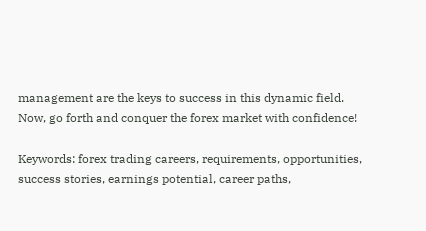management are the keys to success in this dynamic field. Now, go forth and conquer the forex market with confidence!

Keywords: forex trading careers, requirements, opportunities, success stories, earnings potential, career paths,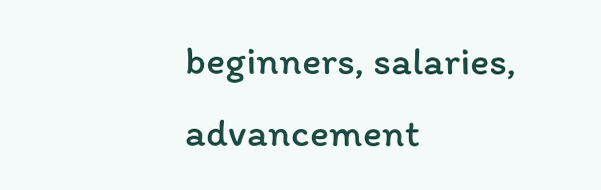beginners, salaries, advancement